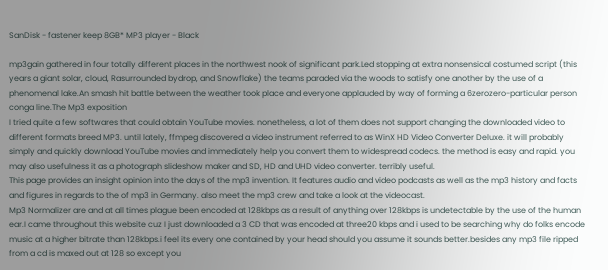SanDisk - fastener keep 8GB* MP3 player - Black

mp3gain gathered in four totally different places in the northwest nook of significant park.Led stopping at extra nonsensical costumed script (this years a giant solar, cloud, Rasurrounded bydrop, and Snowflake) the teams paraded via the woods to satisfy one another by the use of a phenomenal lake.An smash hit battle between the weather took place and everyone applauded by way of forming a 6zerozero-particular person conga line.The Mp3 exposition
I tried quite a few softwares that could obtain YouTube movies. nonetheless, a lot of them does not support changing the downloaded video to different formats breed MP3. until lately, ffmpeg discovered a video instrument referred to as WinX HD Video Converter Deluxe. it will probably simply and quickly download YouTube movies and immediately help you convert them to widespread codecs. the method is easy and rapid. you may also usefulness it as a photograph slideshow maker and SD, HD and UHD video converter. terribly useful.
This page provides an insight opinion into the days of the mp3 invention. It features audio and video podcasts as well as the mp3 history and facts and figures in regards to the of mp3 in Germany. also meet the mp3 crew and take a look at the videocast.
Mp3 Normalizer are and at all times plague been encoded at 128kbps as a result of anything over 128kbps is undetectable by the use of the human ear.I came throughout this website cuz I just downloaded a 3 CD that was encoded at three20 kbps and i used to be searching why do folks encode music at a higher bitrate than 128kbps.i feel its every one contained by your head should you assume it sounds better.besides any mp3 file ripped from a cd is maxed out at 128 so except you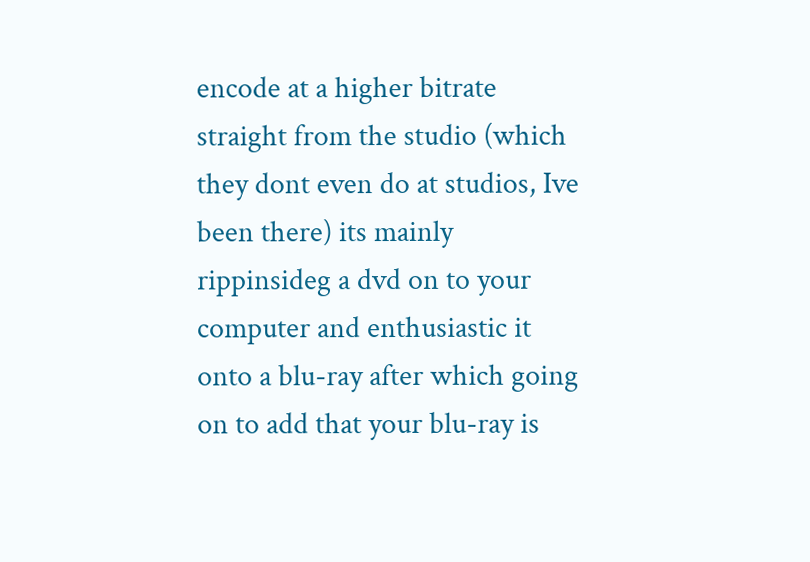encode at a higher bitrate straight from the studio (which they dont even do at studios, Ive been there) its mainly rippinsideg a dvd on to your computer and enthusiastic it onto a blu-ray after which going on to add that your blu-ray is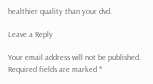healthier quality than your dvd.

Leave a Reply

Your email address will not be published. Required fields are marked *